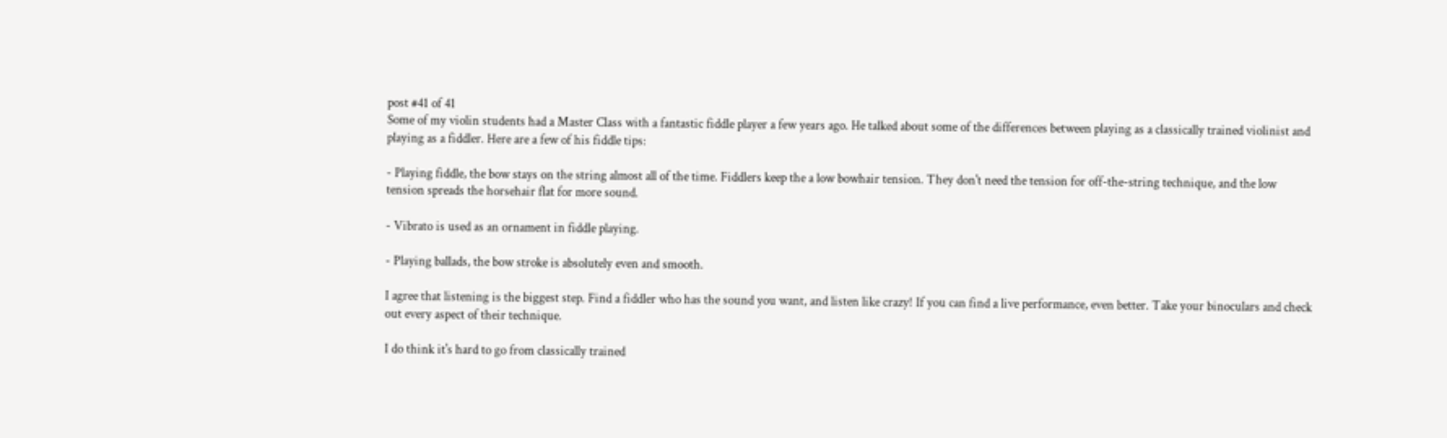post #41 of 41
Some of my violin students had a Master Class with a fantastic fiddle player a few years ago. He talked about some of the differences between playing as a classically trained violinist and playing as a fiddler. Here are a few of his fiddle tips:

- Playing fiddle, the bow stays on the string almost all of the time. Fiddlers keep the a low bowhair tension. They don't need the tension for off-the-string technique, and the low tension spreads the horsehair flat for more sound.

- Vibrato is used as an ornament in fiddle playing.

- Playing ballads, the bow stroke is absolutely even and smooth.

I agree that listening is the biggest step. Find a fiddler who has the sound you want, and listen like crazy! If you can find a live performance, even better. Take your binoculars and check out every aspect of their technique.

I do think it's hard to go from classically trained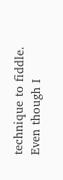technique to fiddle. Even though I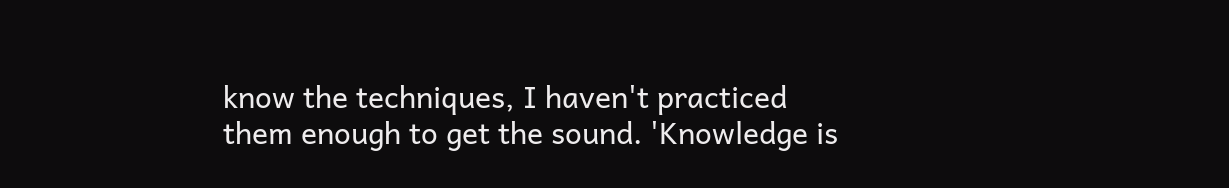know the techniques, I haven't practiced them enough to get the sound. 'Knowledge is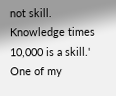not skill. Knowledge times 10,000 is a skill.' One of my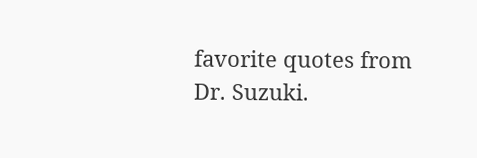favorite quotes from Dr. Suzuki.